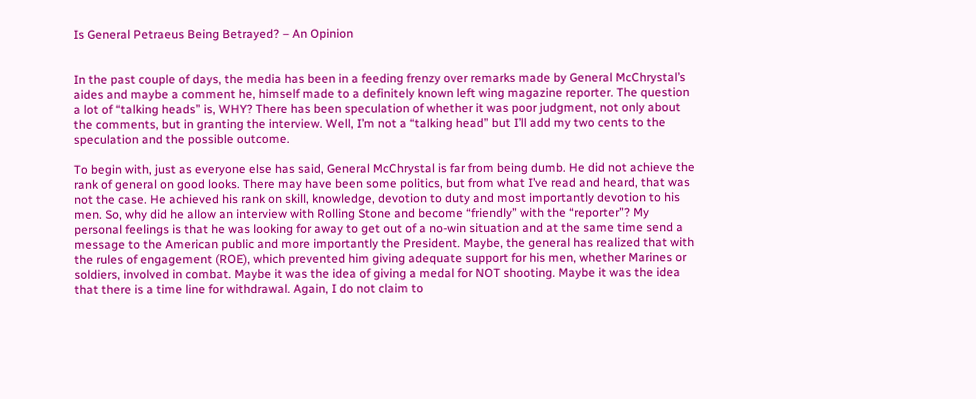Is General Petraeus Being Betrayed? – An Opinion


In the past couple of days, the media has been in a feeding frenzy over remarks made by General McChrystal’s aides and maybe a comment he, himself made to a definitely known left wing magazine reporter. The question a lot of “talking heads” is, WHY? There has been speculation of whether it was poor judgment, not only about the comments, but in granting the interview. Well, I’m not a “talking head” but I’ll add my two cents to the speculation and the possible outcome.

To begin with, just as everyone else has said, General McChrystal is far from being dumb. He did not achieve the rank of general on good looks. There may have been some politics, but from what I’ve read and heard, that was not the case. He achieved his rank on skill, knowledge, devotion to duty and most importantly devotion to his men. So, why did he allow an interview with Rolling Stone and become “friendly” with the “reporter”? My personal feelings is that he was looking for away to get out of a no-win situation and at the same time send a message to the American public and more importantly the President. Maybe, the general has realized that with the rules of engagement (ROE), which prevented him giving adequate support for his men, whether Marines or soldiers, involved in combat. Maybe it was the idea of giving a medal for NOT shooting. Maybe it was the idea that there is a time line for withdrawal. Again, I do not claim to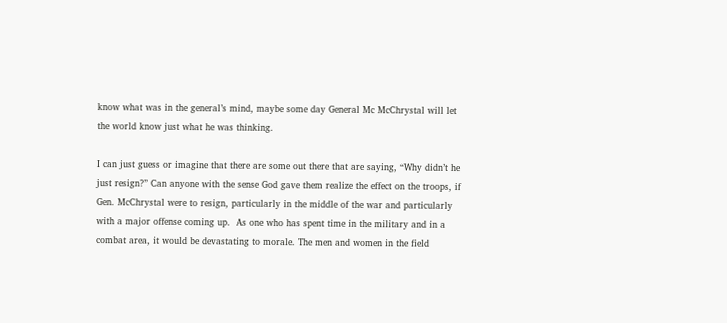know what was in the general’s mind, maybe some day General Mc McChrystal will let the world know just what he was thinking.

I can just guess or imagine that there are some out there that are saying, “Why didn’t he just resign?” Can anyone with the sense God gave them realize the effect on the troops, if Gen. McChrystal were to resign, particularly in the middle of the war and particularly with a major offense coming up.  As one who has spent time in the military and in a combat area, it would be devastating to morale. The men and women in the field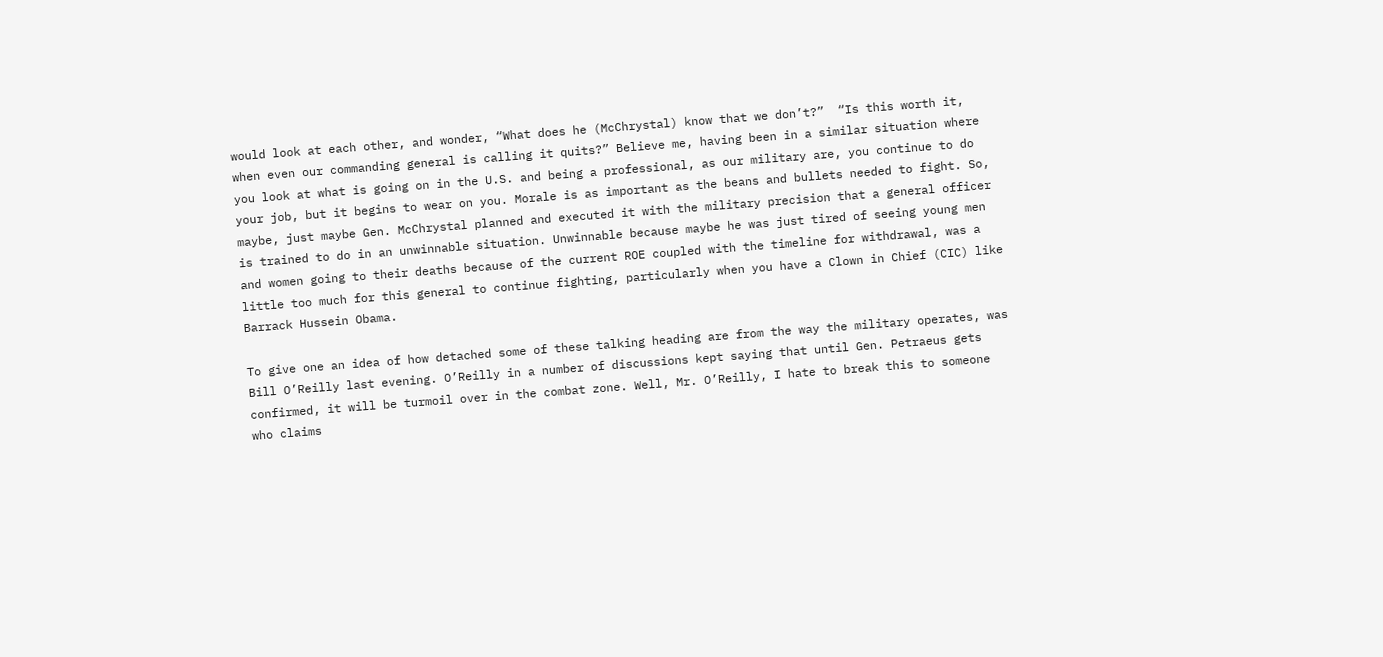would look at each other, and wonder, “What does he (McChrystal) know that we don’t?”  “Is this worth it, when even our commanding general is calling it quits?” Believe me, having been in a similar situation where you look at what is going on in the U.S. and being a professional, as our military are, you continue to do your job, but it begins to wear on you. Morale is as important as the beans and bullets needed to fight. So, maybe, just maybe Gen. McChrystal planned and executed it with the military precision that a general officer is trained to do in an unwinnable situation. Unwinnable because maybe he was just tired of seeing young men and women going to their deaths because of the current ROE coupled with the timeline for withdrawal, was a little too much for this general to continue fighting, particularly when you have a Clown in Chief (CIC) like Barrack Hussein Obama.

To give one an idea of how detached some of these talking heading are from the way the military operates, was Bill O’Reilly last evening. O’Reilly in a number of discussions kept saying that until Gen. Petraeus gets confirmed, it will be turmoil over in the combat zone. Well, Mr. O’Reilly, I hate to break this to someone who claims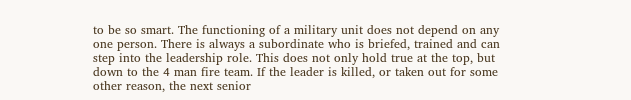to be so smart. The functioning of a military unit does not depend on any one person. There is always a subordinate who is briefed, trained and can step into the leadership role. This does not only hold true at the top, but down to the 4 man fire team. If the leader is killed, or taken out for some other reason, the next senior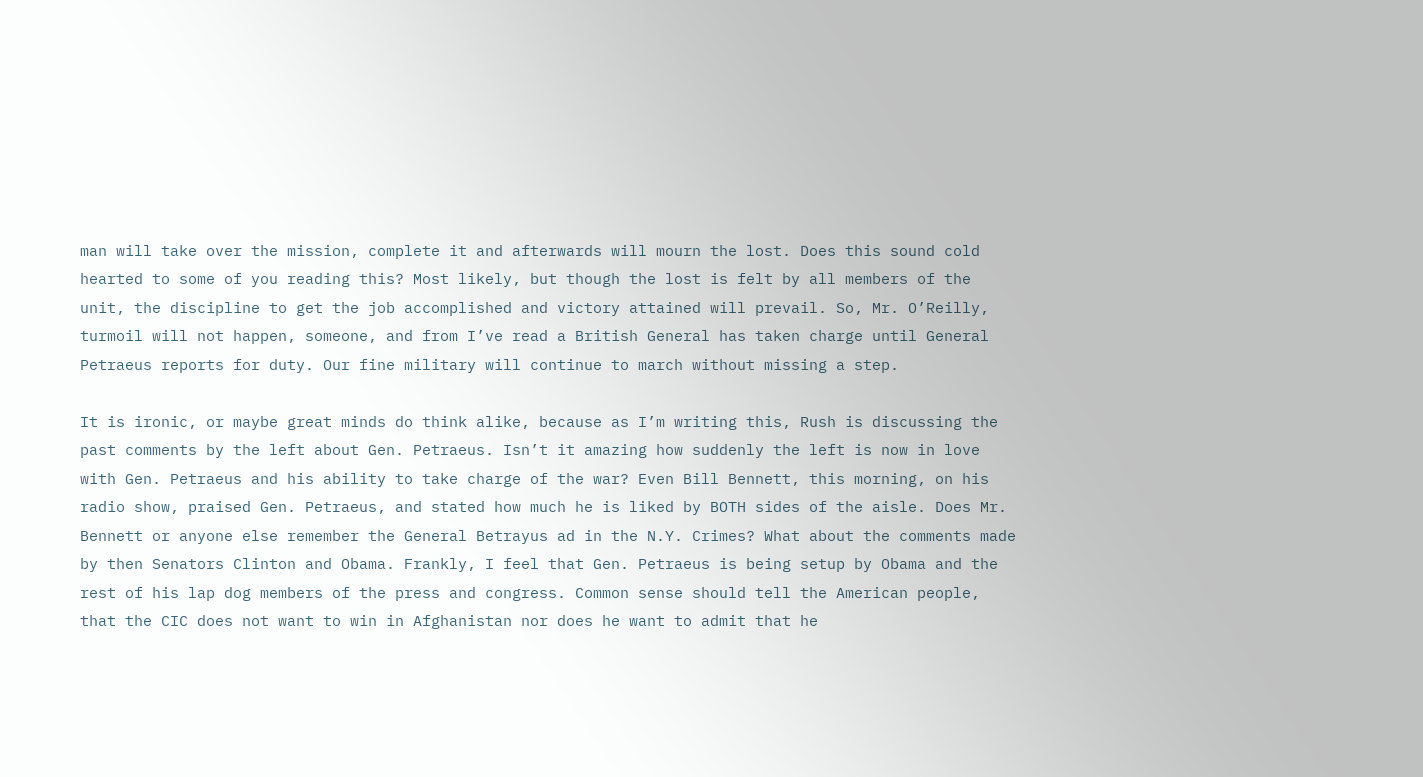man will take over the mission, complete it and afterwards will mourn the lost. Does this sound cold hearted to some of you reading this? Most likely, but though the lost is felt by all members of the unit, the discipline to get the job accomplished and victory attained will prevail. So, Mr. O’Reilly, turmoil will not happen, someone, and from I’ve read a British General has taken charge until General Petraeus reports for duty. Our fine military will continue to march without missing a step.

It is ironic, or maybe great minds do think alike, because as I’m writing this, Rush is discussing the past comments by the left about Gen. Petraeus. Isn’t it amazing how suddenly the left is now in love with Gen. Petraeus and his ability to take charge of the war? Even Bill Bennett, this morning, on his radio show, praised Gen. Petraeus, and stated how much he is liked by BOTH sides of the aisle. Does Mr. Bennett or anyone else remember the General Betrayus ad in the N.Y. Crimes? What about the comments made by then Senators Clinton and Obama. Frankly, I feel that Gen. Petraeus is being setup by Obama and the rest of his lap dog members of the press and congress. Common sense should tell the American people, that the CIC does not want to win in Afghanistan nor does he want to admit that he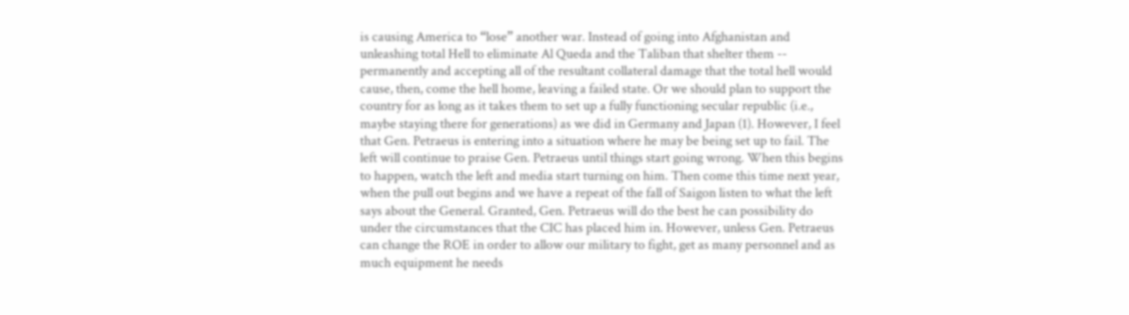is causing America to “lose” another war. Instead of going into Afghanistan and unleashing total Hell to eliminate Al Queda and the Taliban that shelter them -- permanently and accepting all of the resultant collateral damage that the total hell would cause, then, come the hell home, leaving a failed state. Or we should plan to support the country for as long as it takes them to set up a fully functioning secular republic (i.e., maybe staying there for generations) as we did in Germany and Japan (1). However, I feel that Gen. Petraeus is entering into a situation where he may be being set up to fail. The left will continue to praise Gen. Petraeus until things start going wrong. When this begins to happen, watch the left and media start turning on him. Then come this time next year, when the pull out begins and we have a repeat of the fall of Saigon listen to what the left says about the General. Granted, Gen. Petraeus will do the best he can possibility do under the circumstances that the CIC has placed him in. However, unless Gen. Petraeus can change the ROE in order to allow our military to fight, get as many personnel and as much equipment he needs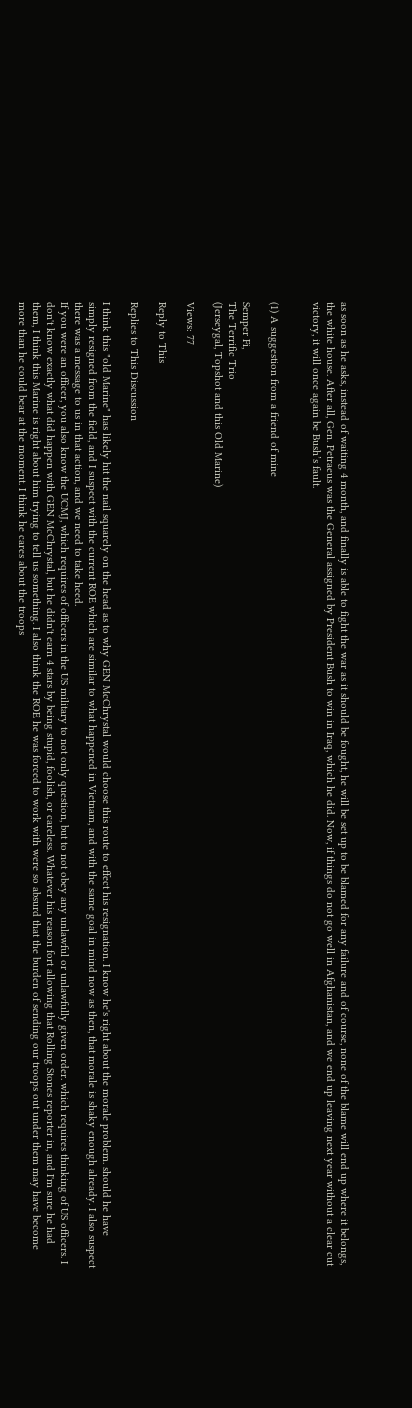as soon as he asks, instead of waiting 4 month, and finally is able to fight the war as it should be fought, he will be set up to be blamed for any failure and of course, none of the blame will end up where it belongs, the white house. After all, Gen. Petraeus was the General assigned by President Bush to win in Iraq, which he did. Now, if things do not go well in Afghanistan, and we end up leaving next year without a clear cut victory, it will once again be Bush’s fault.


(1) A suggestion from a friend of mine

Semper Fi,
The Terrific Trio
(Jerseygal, Topshot and this Old Marine)

Views: 77

Reply to This

Replies to This Discussion

I think this "old Marine" has likely hit the nail squarely on the head as to why GEN McChrystal would choose this route to effect his resignation. I know he's right about the morale problem. should he have simply resigned from the field, and I suspect with the current ROE which are similar to what happened in Vietnam, and with the same goal in mind now as then, that morale is shaky enough already. I also suspect there was a message to us in that action, and we need to take heed.
If you were an officer, you also know the UCMJ, which requires of officers in the US military to not only question, but to not obey any unlawful or unlawfully given order. which requires thinking of US officers. I don't know exactly what did happen with GEN McChrystal, but he didn't earn 4 stars by being stupid, foolish, or careless. Whatever his reason fort allowing that Rolling Stones reporter in, and I'm sure he had them, I think this Marine is right about him trying to tell us something. I also think the ROE he was forced to work with were so absurd that the burden of sending our troops out under them may have become more than he could bear at the moment. I think he cares about the troops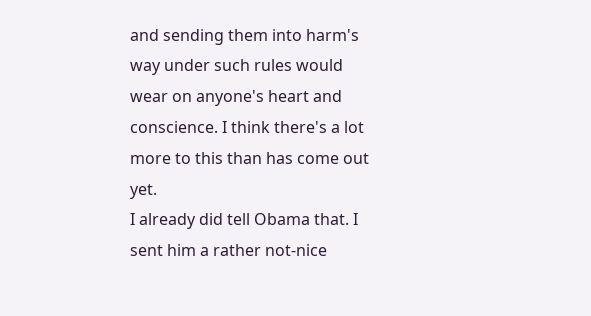and sending them into harm's way under such rules would wear on anyone's heart and conscience. I think there's a lot more to this than has come out yet.
I already did tell Obama that. I sent him a rather not-nice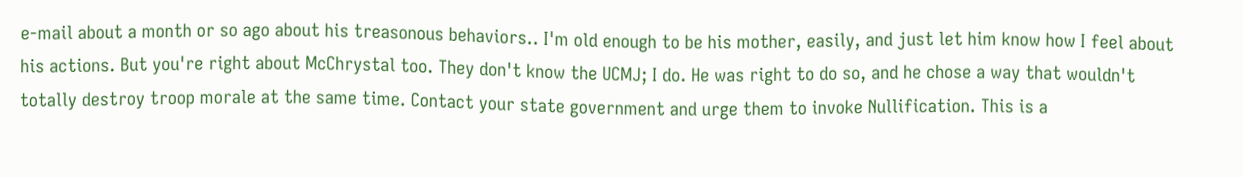e-mail about a month or so ago about his treasonous behaviors.. I'm old enough to be his mother, easily, and just let him know how I feel about his actions. But you're right about McChrystal too. They don't know the UCMJ; I do. He was right to do so, and he chose a way that wouldn't totally destroy troop morale at the same time. Contact your state government and urge them to invoke Nullification. This is a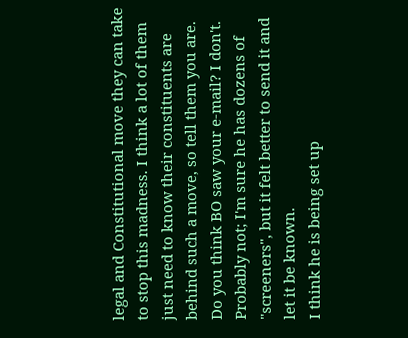legal and Constitutional move they can take to stop this madness. I think a lot of them just need to know their constituents are behind such a move, so tell them you are.
Do you think BO saw your e-mail? I don't.
Probably not; I'm sure he has dozens of "screeners", but it felt better to send it and let it be known.
I think he is being set up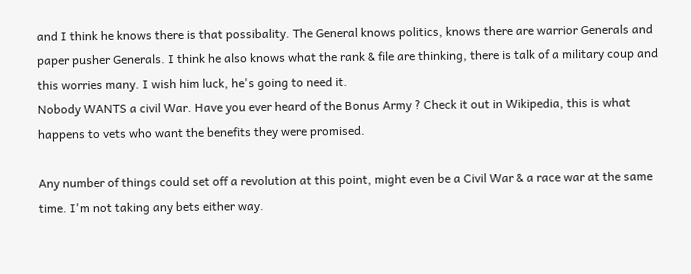and I think he knows there is that possibality. The General knows politics, knows there are warrior Generals and paper pusher Generals. I think he also knows what the rank & file are thinking, there is talk of a military coup and this worries many. I wish him luck, he's going to need it.
Nobody WANTS a civil War. Have you ever heard of the Bonus Army ? Check it out in Wikipedia, this is what happens to vets who want the benefits they were promised.

Any number of things could set off a revolution at this point, might even be a Civil War & a race war at the same time. I'm not taking any bets either way.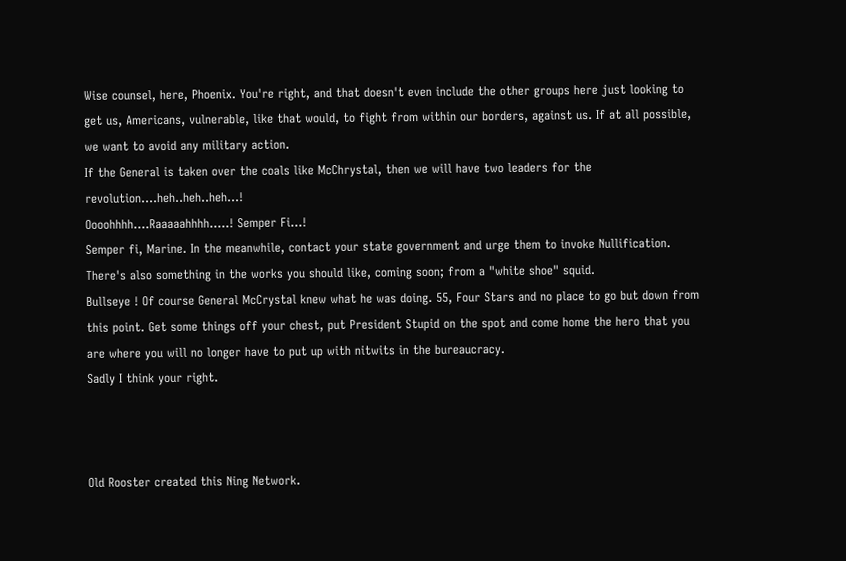Wise counsel, here, Phoenix. You're right, and that doesn't even include the other groups here just looking to get us, Americans, vulnerable, like that would, to fight from within our borders, against us. If at all possible, we want to avoid any military action.
If the General is taken over the coals like McChrystal, then we will have two leaders for the revolution....heh..heh..heh...!
Oooohhhh....Raaaaahhhh.....! Semper Fi...!
Semper fi, Marine. In the meanwhile, contact your state government and urge them to invoke Nullification. There's also something in the works you should like, coming soon; from a "white shoe" squid.
Bullseye ! Of course General McCrystal knew what he was doing. 55, Four Stars and no place to go but down from this point. Get some things off your chest, put President Stupid on the spot and come home the hero that you are where you will no longer have to put up with nitwits in the bureaucracy.
Sadly I think your right.



Old Rooster created this Ning Network.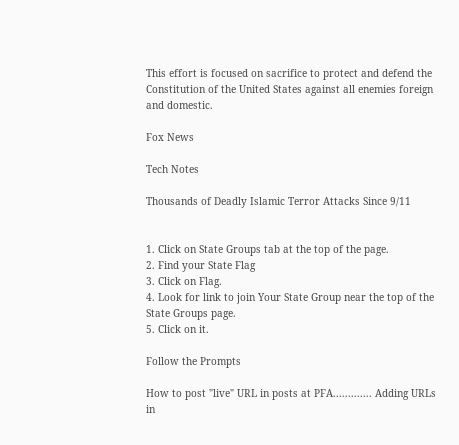This effort is focused on sacrifice to protect and defend the Constitution of the United States against all enemies foreign and domestic.

Fox News

Tech Notes

Thousands of Deadly Islamic Terror Attacks Since 9/11


1. Click on State Groups tab at the top of the page.
2. Find your State Flag
3. Click on Flag.
4. Look for link to join Your State Group near the top of the State Groups page.
5. Click on it.

Follow the Prompts

How to post "live" URL in posts at PFA............. Adding URLs in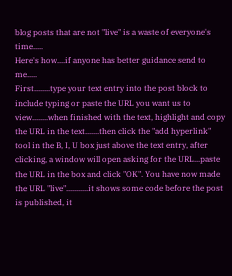blog posts that are not "live" is a waste of everyone's time.....
Here's how....if anyone has better guidance send to me.....
First........type your text entry into the post block to include typing or paste the URL you want us to view........when finished with the text, highlight and copy the URL in the text.......then click the "add hyperlink" tool in the B, I, U box just above the text entry, after clicking, a window will open asking for the URL...paste the URL in the box and click "OK". You have now made the URL "live"...........it shows some code before the post is published, it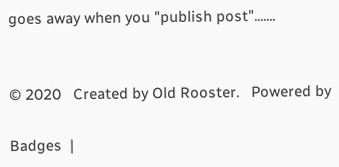goes away when you "publish post".......


© 2020   Created by Old Rooster.   Powered by

Badges  |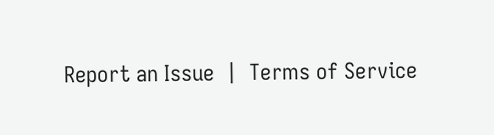Report an Issue  |  Terms of Service